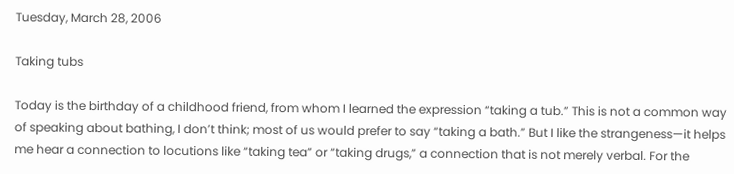Tuesday, March 28, 2006

Taking tubs

Today is the birthday of a childhood friend, from whom I learned the expression “taking a tub.” This is not a common way of speaking about bathing, I don’t think; most of us would prefer to say “taking a bath.” But I like the strangeness—it helps me hear a connection to locutions like “taking tea” or “taking drugs,” a connection that is not merely verbal. For the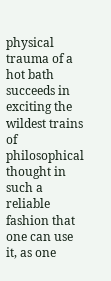physical trauma of a hot bath succeeds in exciting the wildest trains of philosophical thought in such a reliable fashion that one can use it, as one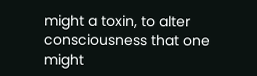might a toxin, to alter consciousness that one might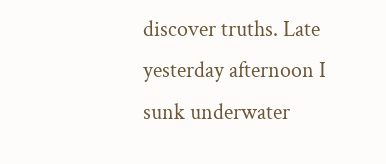discover truths. Late yesterday afternoon I sunk underwater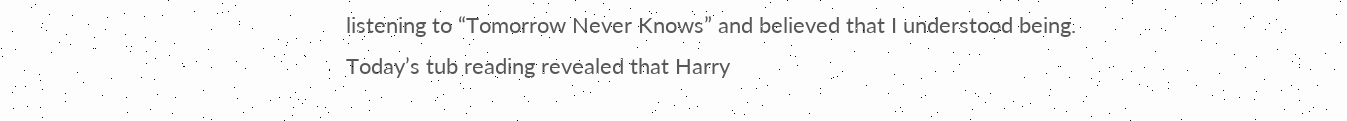listening to “Tomorrow Never Knows” and believed that I understood being. Today’s tub reading revealed that Harry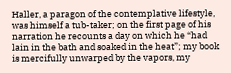Haller, a paragon of the contemplative lifestyle, was himself a tub-taker; on the first page of his narration he recounts a day on which he “had lain in the bath and soaked in the heat”; my book is mercifully unwarped by the vapors, my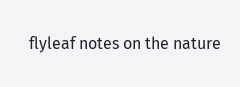flyleaf notes on the nature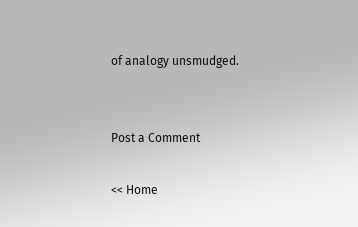of analogy unsmudged.


Post a Comment

<< Home